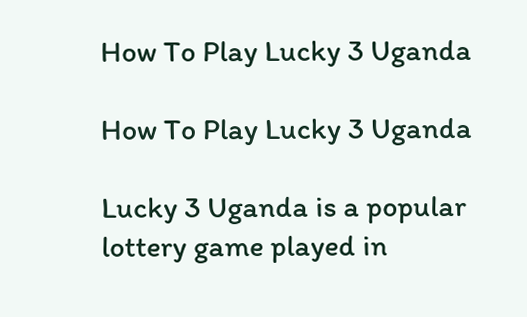How To Play Lucky 3 Uganda

How To Play Lucky 3 Uganda

Lucky 3 Uganda is a popular lottery game played in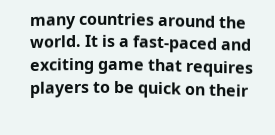many countries around the world. It is a fast-paced and exciting game that requires players to be quick on their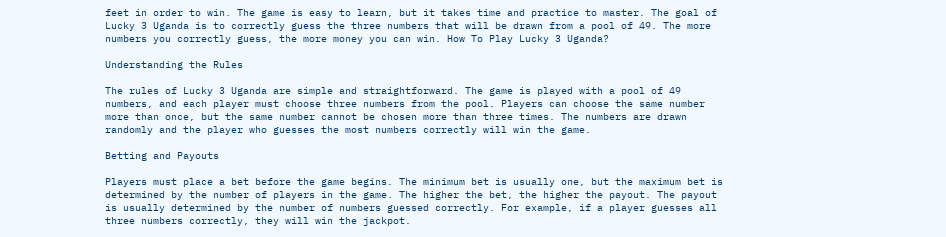feet in order to win. The game is easy to learn, but it takes time and practice to master. The goal of Lucky 3 Uganda is to correctly guess the three numbers that will be drawn from a pool of 49. The more numbers you correctly guess, the more money you can win. How To Play Lucky 3 Uganda?

Understanding the Rules

The rules of Lucky 3 Uganda are simple and straightforward. The game is played with a pool of 49 numbers, and each player must choose three numbers from the pool. Players can choose the same number more than once, but the same number cannot be chosen more than three times. The numbers are drawn randomly and the player who guesses the most numbers correctly will win the game.

Betting and Payouts

Players must place a bet before the game begins. The minimum bet is usually one, but the maximum bet is determined by the number of players in the game. The higher the bet, the higher the payout. The payout is usually determined by the number of numbers guessed correctly. For example, if a player guesses all three numbers correctly, they will win the jackpot.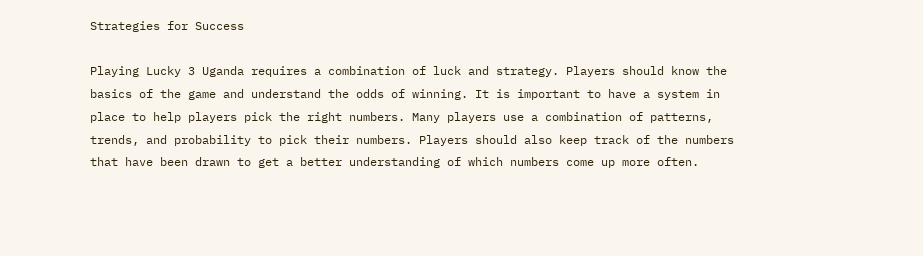Strategies for Success

Playing Lucky 3 Uganda requires a combination of luck and strategy. Players should know the basics of the game and understand the odds of winning. It is important to have a system in place to help players pick the right numbers. Many players use a combination of patterns, trends, and probability to pick their numbers. Players should also keep track of the numbers that have been drawn to get a better understanding of which numbers come up more often.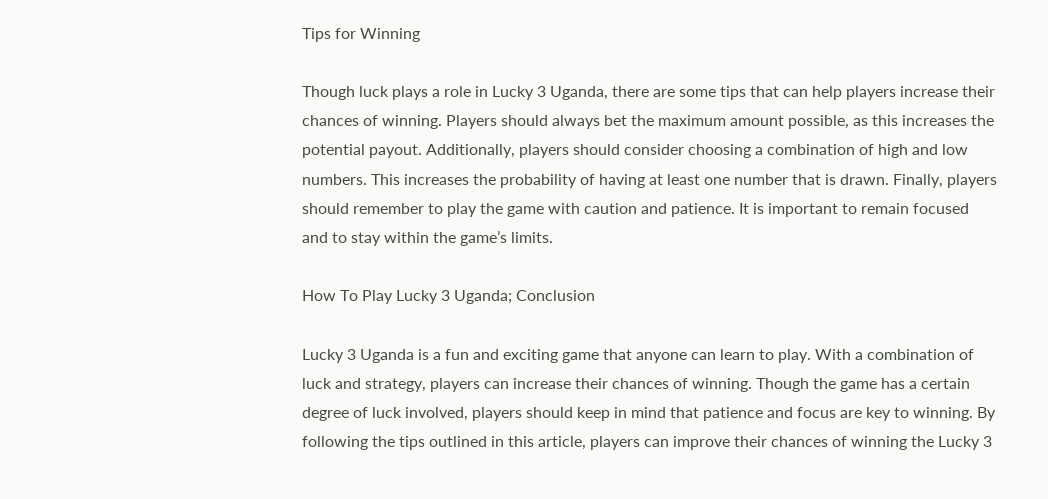Tips for Winning

Though luck plays a role in Lucky 3 Uganda, there are some tips that can help players increase their chances of winning. Players should always bet the maximum amount possible, as this increases the potential payout. Additionally, players should consider choosing a combination of high and low numbers. This increases the probability of having at least one number that is drawn. Finally, players should remember to play the game with caution and patience. It is important to remain focused and to stay within the game’s limits.

How To Play Lucky 3 Uganda; Conclusion

Lucky 3 Uganda is a fun and exciting game that anyone can learn to play. With a combination of luck and strategy, players can increase their chances of winning. Though the game has a certain degree of luck involved, players should keep in mind that patience and focus are key to winning. By following the tips outlined in this article, players can improve their chances of winning the Lucky 3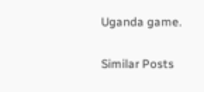Uganda game.

Similar Posts